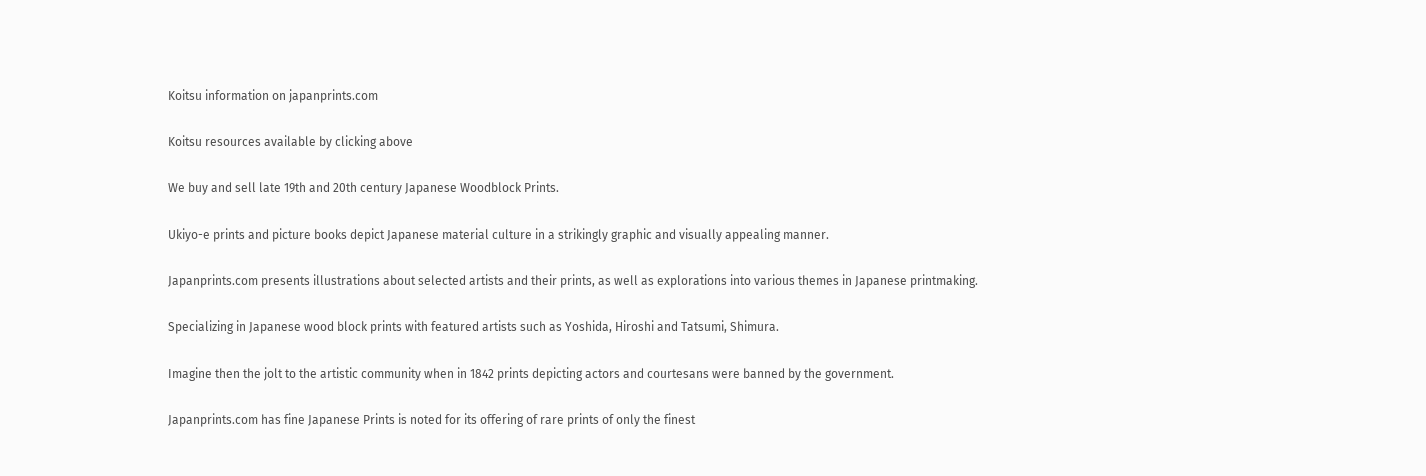Koitsu information on japanprints.com

Koitsu resources available by clicking above

We buy and sell late 19th and 20th century Japanese Woodblock Prints.

Ukiyo-e prints and picture books depict Japanese material culture in a strikingly graphic and visually appealing manner.

Japanprints.com presents illustrations about selected artists and their prints, as well as explorations into various themes in Japanese printmaking.

Specializing in Japanese wood block prints with featured artists such as Yoshida, Hiroshi and Tatsumi, Shimura.

Imagine then the jolt to the artistic community when in 1842 prints depicting actors and courtesans were banned by the government.

Japanprints.com has fine Japanese Prints is noted for its offering of rare prints of only the finest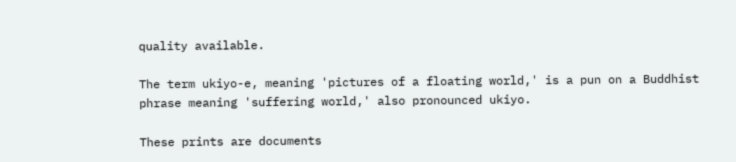quality available.

The term ukiyo-e, meaning 'pictures of a floating world,' is a pun on a Buddhist phrase meaning 'suffering world,' also pronounced ukiyo.

These prints are documents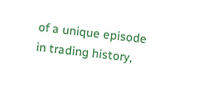of a unique episode in trading history,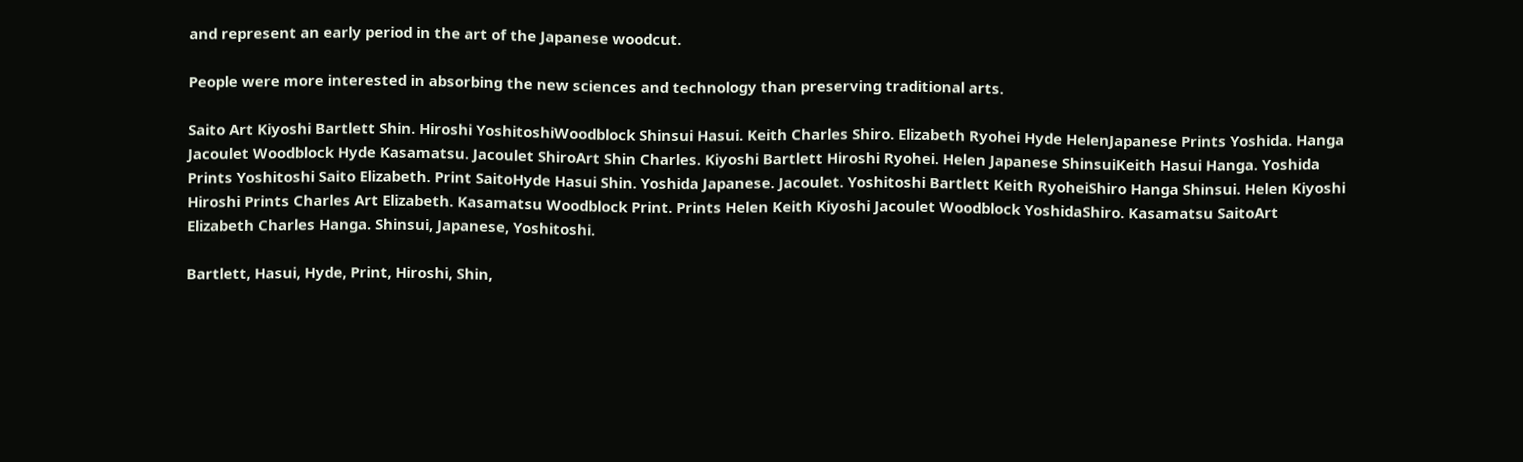and represent an early period in the art of the Japanese woodcut.

People were more interested in absorbing the new sciences and technology than preserving traditional arts.

Saito Art Kiyoshi Bartlett Shin. Hiroshi YoshitoshiWoodblock Shinsui Hasui. Keith Charles Shiro. Elizabeth Ryohei Hyde HelenJapanese Prints Yoshida. Hanga Jacoulet Woodblock Hyde Kasamatsu. Jacoulet ShiroArt Shin Charles. Kiyoshi Bartlett Hiroshi Ryohei. Helen Japanese ShinsuiKeith Hasui Hanga. Yoshida Prints Yoshitoshi Saito Elizabeth. Print SaitoHyde Hasui Shin. Yoshida Japanese. Jacoulet. Yoshitoshi Bartlett Keith RyoheiShiro Hanga Shinsui. Helen Kiyoshi Hiroshi Prints Charles Art Elizabeth. Kasamatsu Woodblock Print. Prints Helen Keith Kiyoshi Jacoulet Woodblock YoshidaShiro. Kasamatsu SaitoArt Elizabeth Charles Hanga. Shinsui, Japanese, Yoshitoshi.

Bartlett, Hasui, Hyde, Print, Hiroshi, Shin,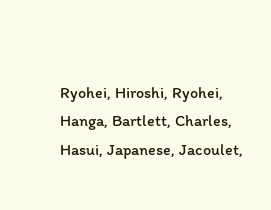Ryohei, Hiroshi, Ryohei, Hanga, Bartlett, Charles, Hasui, Japanese, Jacoulet,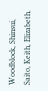Woodblock, Shinsui, Saito, Keith, Elizabeth.